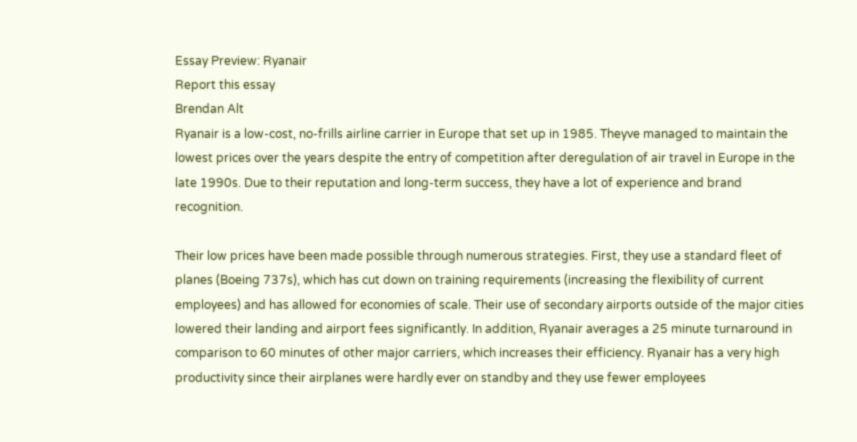Essay Preview: Ryanair
Report this essay
Brendan Alt
Ryanair is a low-cost, no-frills airline carrier in Europe that set up in 1985. Theyve managed to maintain the lowest prices over the years despite the entry of competition after deregulation of air travel in Europe in the late 1990s. Due to their reputation and long-term success, they have a lot of experience and brand recognition.

Their low prices have been made possible through numerous strategies. First, they use a standard fleet of planes (Boeing 737s), which has cut down on training requirements (increasing the flexibility of current employees) and has allowed for economies of scale. Their use of secondary airports outside of the major cities lowered their landing and airport fees significantly. In addition, Ryanair averages a 25 minute turnaround in comparison to 60 minutes of other major carriers, which increases their efficiency. Ryanair has a very high productivity since their airplanes were hardly ever on standby and they use fewer employees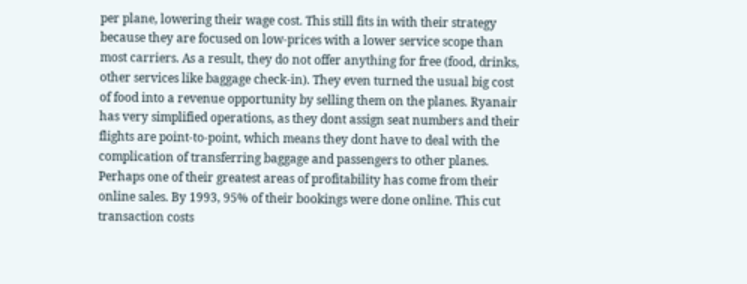per plane, lowering their wage cost. This still fits in with their strategy because they are focused on low-prices with a lower service scope than most carriers. As a result, they do not offer anything for free (food, drinks, other services like baggage check-in). They even turned the usual big cost of food into a revenue opportunity by selling them on the planes. Ryanair has very simplified operations, as they dont assign seat numbers and their flights are point-to-point, which means they dont have to deal with the complication of transferring baggage and passengers to other planes. Perhaps one of their greatest areas of profitability has come from their online sales. By 1993, 95% of their bookings were done online. This cut transaction costs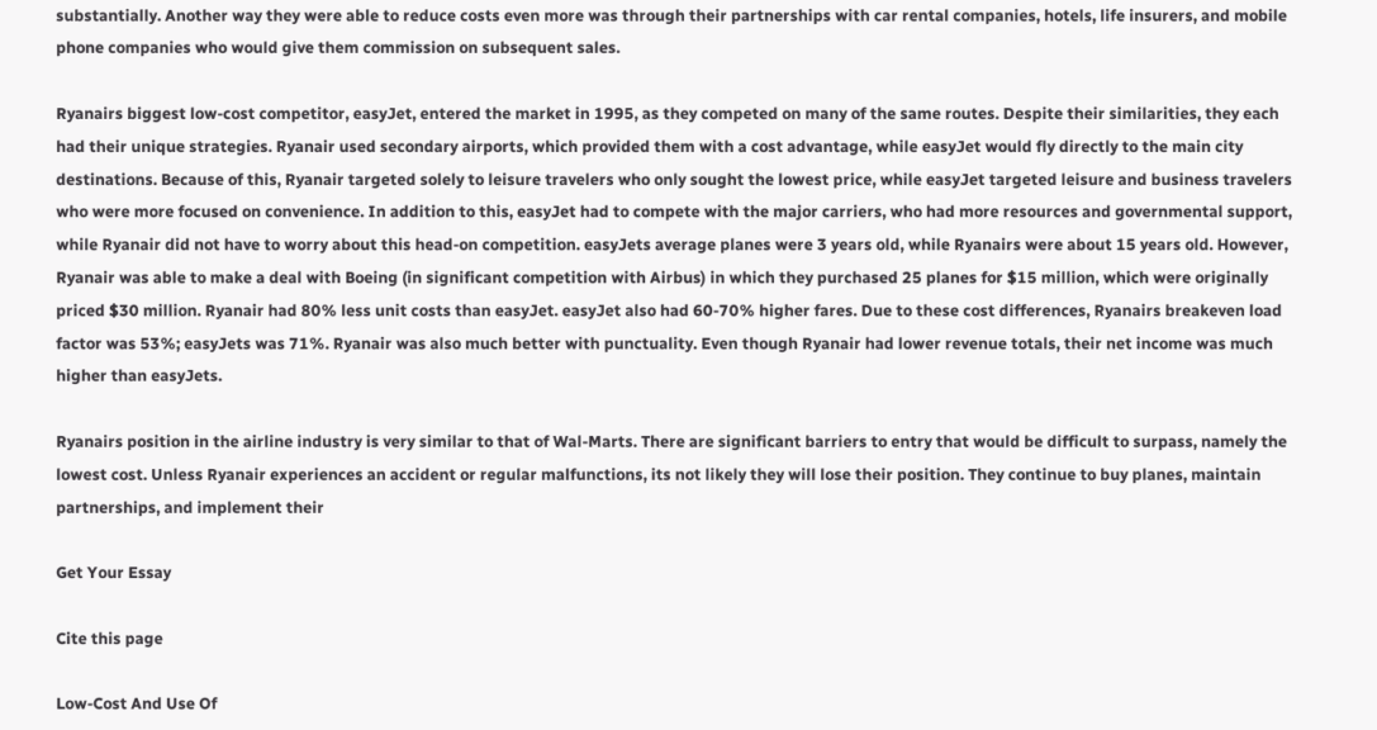substantially. Another way they were able to reduce costs even more was through their partnerships with car rental companies, hotels, life insurers, and mobile phone companies who would give them commission on subsequent sales.

Ryanairs biggest low-cost competitor, easyJet, entered the market in 1995, as they competed on many of the same routes. Despite their similarities, they each had their unique strategies. Ryanair used secondary airports, which provided them with a cost advantage, while easyJet would fly directly to the main city destinations. Because of this, Ryanair targeted solely to leisure travelers who only sought the lowest price, while easyJet targeted leisure and business travelers who were more focused on convenience. In addition to this, easyJet had to compete with the major carriers, who had more resources and governmental support, while Ryanair did not have to worry about this head-on competition. easyJets average planes were 3 years old, while Ryanairs were about 15 years old. However, Ryanair was able to make a deal with Boeing (in significant competition with Airbus) in which they purchased 25 planes for $15 million, which were originally priced $30 million. Ryanair had 80% less unit costs than easyJet. easyJet also had 60-70% higher fares. Due to these cost differences, Ryanairs breakeven load factor was 53%; easyJets was 71%. Ryanair was also much better with punctuality. Even though Ryanair had lower revenue totals, their net income was much higher than easyJets.

Ryanairs position in the airline industry is very similar to that of Wal-Marts. There are significant barriers to entry that would be difficult to surpass, namely the lowest cost. Unless Ryanair experiences an accident or regular malfunctions, its not likely they will lose their position. They continue to buy planes, maintain partnerships, and implement their

Get Your Essay

Cite this page

Low-Cost And Use Of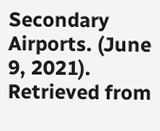Secondary Airports. (June 9, 2021). Retrieved from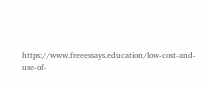https://www.freeessays.education/low-cost-and-use-of-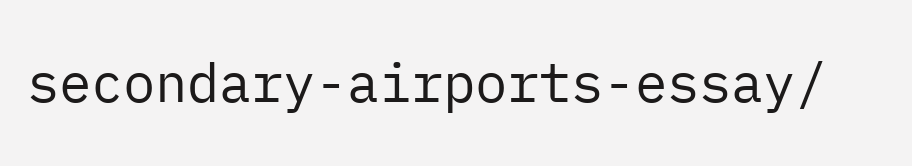secondary-airports-essay/